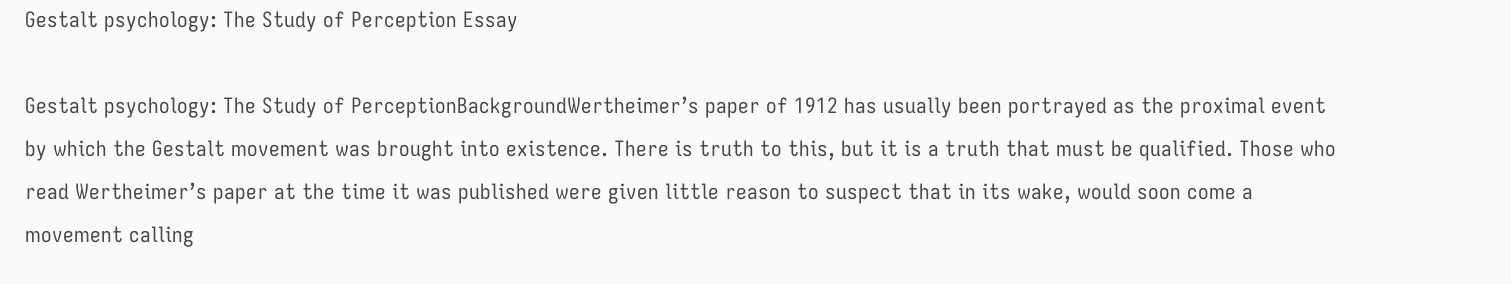Gestalt psychology: The Study of Perception Essay

Gestalt psychology: The Study of PerceptionBackgroundWertheimer’s paper of 1912 has usually been portrayed as the proximal event by which the Gestalt movement was brought into existence. There is truth to this, but it is a truth that must be qualified. Those who read Wertheimer’s paper at the time it was published were given little reason to suspect that in its wake, would soon come a movement calling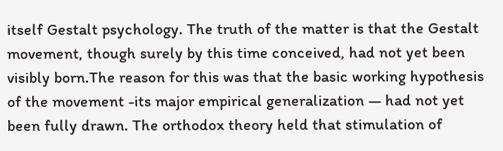itself Gestalt psychology. The truth of the matter is that the Gestalt movement, though surely by this time conceived, had not yet been visibly born.The reason for this was that the basic working hypothesis of the movement -its major empirical generalization — had not yet been fully drawn. The orthodox theory held that stimulation of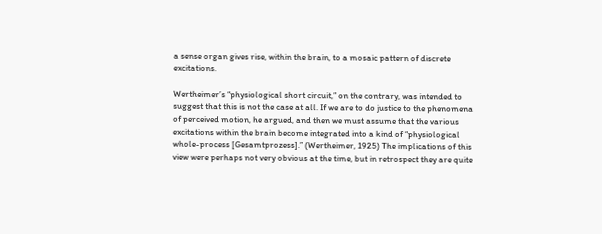a sense organ gives rise, within the brain, to a mosaic pattern of discrete excitations.

Wertheimer’s “physiological short circuit,” on the contrary, was intended to suggest that this is not the case at all. If we are to do justice to the phenomena of perceived motion, he argued, and then we must assume that the various excitations within the brain become integrated into a kind of “physiological whole-process [Gesamtprozess].” (Wertheimer, 1925) The implications of this view were perhaps not very obvious at the time, but in retrospect they are quite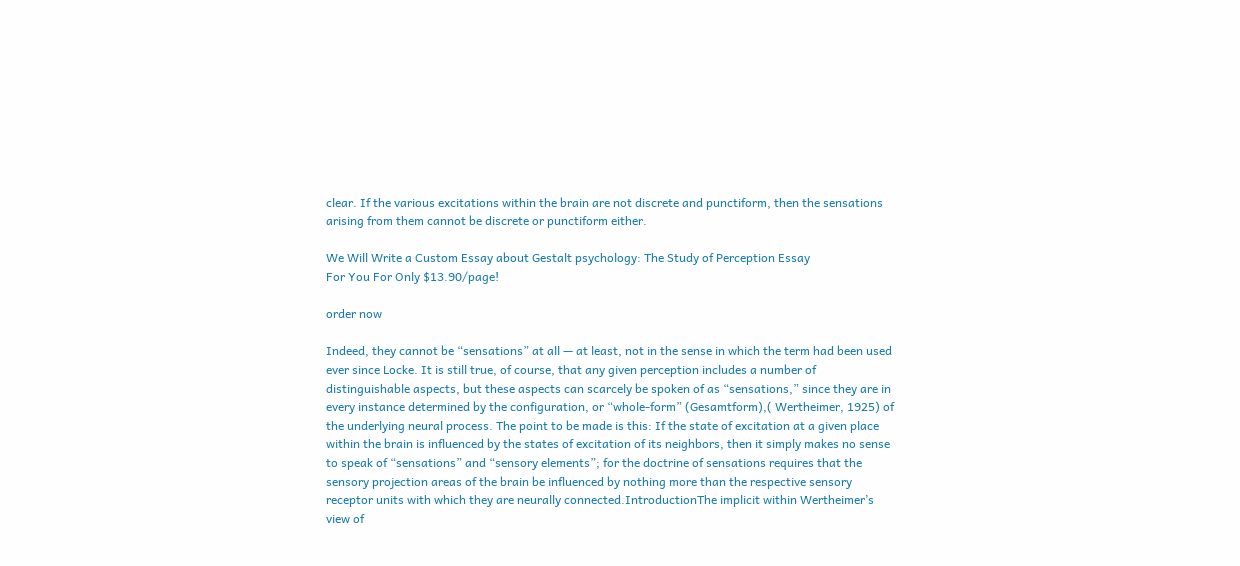clear. If the various excitations within the brain are not discrete and punctiform, then the sensations arising from them cannot be discrete or punctiform either.

We Will Write a Custom Essay about Gestalt psychology: The Study of Perception Essay
For You For Only $13.90/page!

order now

Indeed, they cannot be “sensations” at all — at least, not in the sense in which the term had been used ever since Locke. It is still true, of course, that any given perception includes a number of distinguishable aspects, but these aspects can scarcely be spoken of as “sensations,” since they are in every instance determined by the configuration, or “whole-form” (Gesamtform),( Wertheimer, 1925) of the underlying neural process. The point to be made is this: If the state of excitation at a given place within the brain is influenced by the states of excitation of its neighbors, then it simply makes no sense to speak of “sensations” and “sensory elements”; for the doctrine of sensations requires that the sensory projection areas of the brain be influenced by nothing more than the respective sensory receptor units with which they are neurally connected.IntroductionThe implicit within Wertheimer’s view of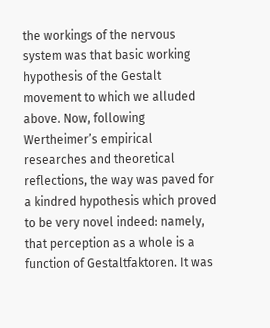the workings of the nervous system was that basic working hypothesis of the Gestalt movement to which we alluded above. Now, following Wertheimer’s empirical researches and theoretical reflections, the way was paved for a kindred hypothesis which proved to be very novel indeed: namely, that perception as a whole is a function of Gestaltfaktoren. It was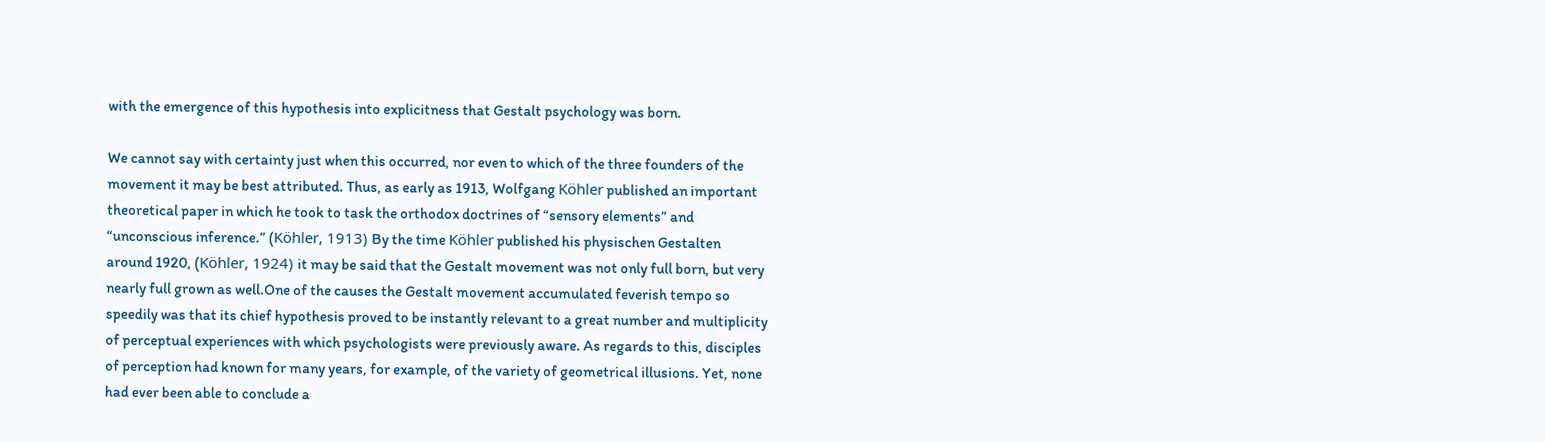with the emergence of this hypothesis into explicitness that Gestalt psychology was born.

We cannot say with certainty just when this occurred, nor even to which of the three founders of the movement it may be best attributed. Thus, as early as 1913, Wolfgang Köhler published an important theoretical paper in which he took to task the orthodox doctrines of “sensory elements” and “unconscious inference.” (Köhler, 1913) By the time Köhler published his physischen Gestalten around 1920, (Köhler, 1924) it may be said that the Gestalt movement was not only full born, but very nearly full grown as well.One of the causes the Gestalt movement accumulated feverish tempo so speedily was that its chief hypothesis proved to be instantly relevant to a great number and multiplicity of perceptual experiences with which psychologists were previously aware. As regards to this, disciples of perception had known for many years, for example, of the variety of geometrical illusions. Yet, none had ever been able to conclude a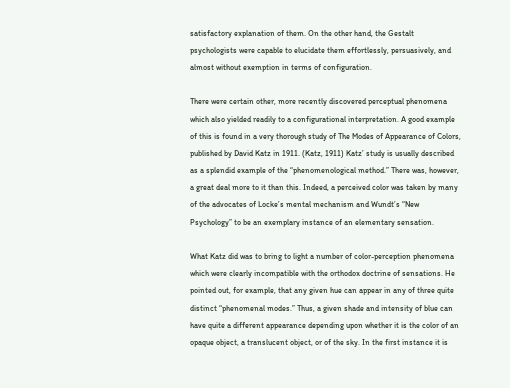satisfactory explanation of them. On the other hand, the Gestalt psychologists were capable to elucidate them effortlessly, persuasively, and almost without exemption in terms of configuration.

There were certain other, more recently discovered perceptual phenomena which also yielded readily to a configurational interpretation. A good example of this is found in a very thorough study of The Modes of Appearance of Colors, published by David Katz in 1911. (Katz, 1911) Katz’ study is usually described as a splendid example of the “phenomenological method.” There was, however, a great deal more to it than this. Indeed, a perceived color was taken by many of the advocates of Locke’s mental mechanism and Wundt’s “New Psychology” to be an exemplary instance of an elementary sensation.

What Katz did was to bring to light a number of color-perception phenomena which were clearly incompatible with the orthodox doctrine of sensations. He pointed out, for example, that any given hue can appear in any of three quite distinct “phenomenal modes.” Thus, a given shade and intensity of blue can have quite a different appearance depending upon whether it is the color of an opaque object, a translucent object, or of the sky. In the first instance it is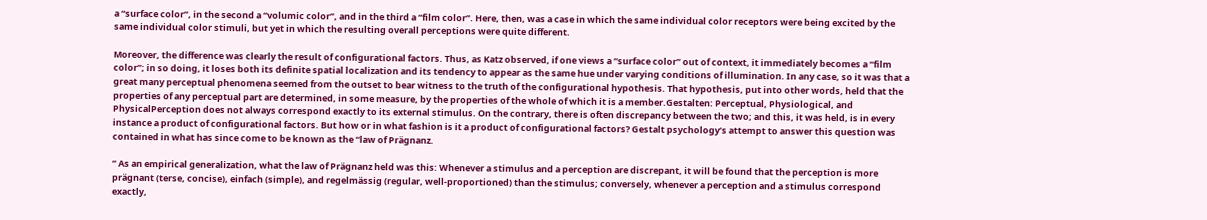a “surface color”, in the second a “volumic color”, and in the third a “film color”. Here, then, was a case in which the same individual color receptors were being excited by the same individual color stimuli, but yet in which the resulting overall perceptions were quite different.

Moreover, the difference was clearly the result of configurational factors. Thus, as Katz observed, if one views a “surface color” out of context, it immediately becomes a “film color”; in so doing, it loses both its definite spatial localization and its tendency to appear as the same hue under varying conditions of illumination. In any case, so it was that a great many perceptual phenomena seemed from the outset to bear witness to the truth of the configurational hypothesis. That hypothesis, put into other words, held that the properties of any perceptual part are determined, in some measure, by the properties of the whole of which it is a member.Gestalten: Perceptual, Physiological, and PhysicalPerception does not always correspond exactly to its external stimulus. On the contrary, there is often discrepancy between the two; and this, it was held, is in every instance a product of configurational factors. But how or in what fashion is it a product of configurational factors? Gestalt psychology’s attempt to answer this question was contained in what has since come to be known as the “law of Prägnanz.

” As an empirical generalization, what the law of Prägnanz held was this: Whenever a stimulus and a perception are discrepant, it will be found that the perception is more prägnant (terse, concise), einfach (simple), and regelmässig (regular, well-proportioned) than the stimulus; conversely, whenever a perception and a stimulus correspond exactly,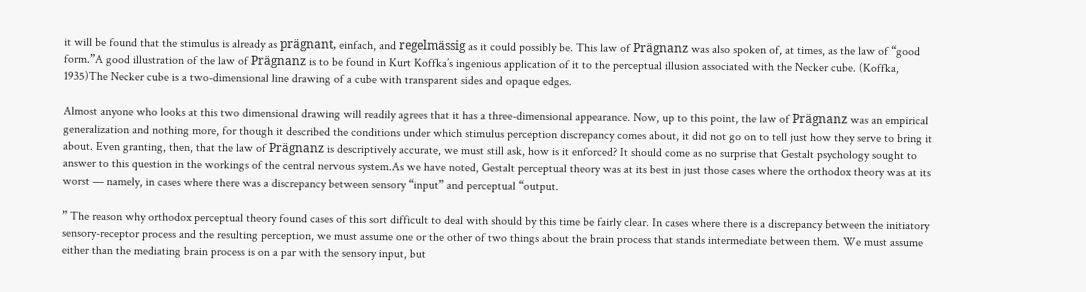it will be found that the stimulus is already as prägnant, einfach, and regelmässig as it could possibly be. This law of Prägnanz was also spoken of, at times, as the law of “good form.”A good illustration of the law of Prägnanz is to be found in Kurt Koffka’s ingenious application of it to the perceptual illusion associated with the Necker cube. (Koffka, 1935)The Necker cube is a two-dimensional line drawing of a cube with transparent sides and opaque edges.

Almost anyone who looks at this two dimensional drawing will readily agrees that it has a three-dimensional appearance. Now, up to this point, the law of Prägnanz was an empirical generalization and nothing more, for though it described the conditions under which stimulus perception discrepancy comes about, it did not go on to tell just how they serve to bring it about. Even granting, then, that the law of Prägnanz is descriptively accurate, we must still ask, how is it enforced? It should come as no surprise that Gestalt psychology sought to answer to this question in the workings of the central nervous system.As we have noted, Gestalt perceptual theory was at its best in just those cases where the orthodox theory was at its worst — namely, in cases where there was a discrepancy between sensory “input” and perceptual “output.

” The reason why orthodox perceptual theory found cases of this sort difficult to deal with should by this time be fairly clear. In cases where there is a discrepancy between the initiatory sensory-receptor process and the resulting perception, we must assume one or the other of two things about the brain process that stands intermediate between them. We must assume either than the mediating brain process is on a par with the sensory input, but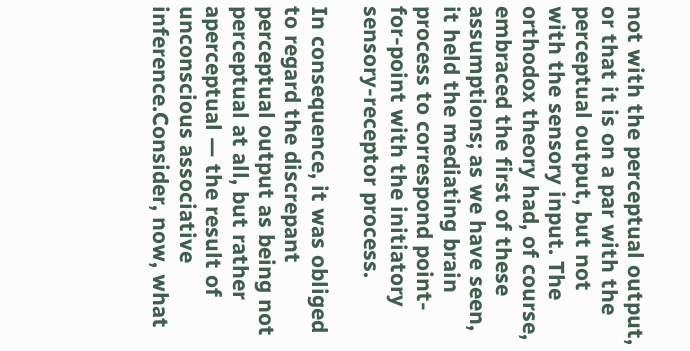not with the perceptual output, or that it is on a par with the perceptual output, but not with the sensory input. The orthodox theory had, of course, embraced the first of these assumptions; as we have seen, it held the mediating brain process to correspond point-for-point with the initiatory sensory-receptor process.

In consequence, it was obliged to regard the discrepant perceptual output as being not perceptual at all, but rather aperceptual — the result of unconscious associative inference.Consider, now, what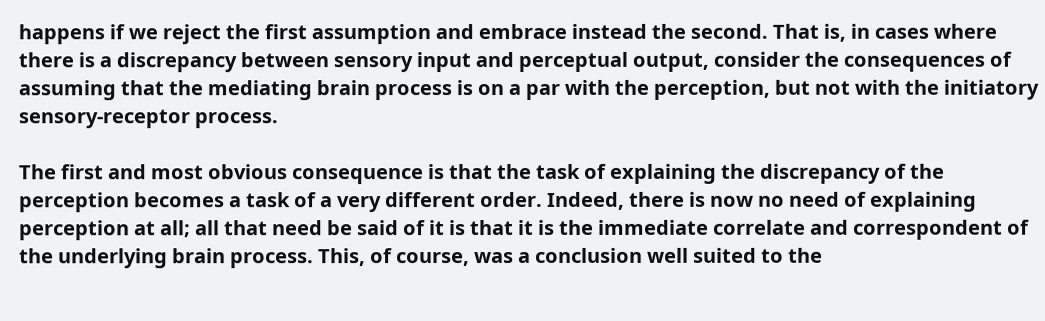happens if we reject the first assumption and embrace instead the second. That is, in cases where there is a discrepancy between sensory input and perceptual output, consider the consequences of assuming that the mediating brain process is on a par with the perception, but not with the initiatory sensory-receptor process.

The first and most obvious consequence is that the task of explaining the discrepancy of the perception becomes a task of a very different order. Indeed, there is now no need of explaining perception at all; all that need be said of it is that it is the immediate correlate and correspondent of the underlying brain process. This, of course, was a conclusion well suited to the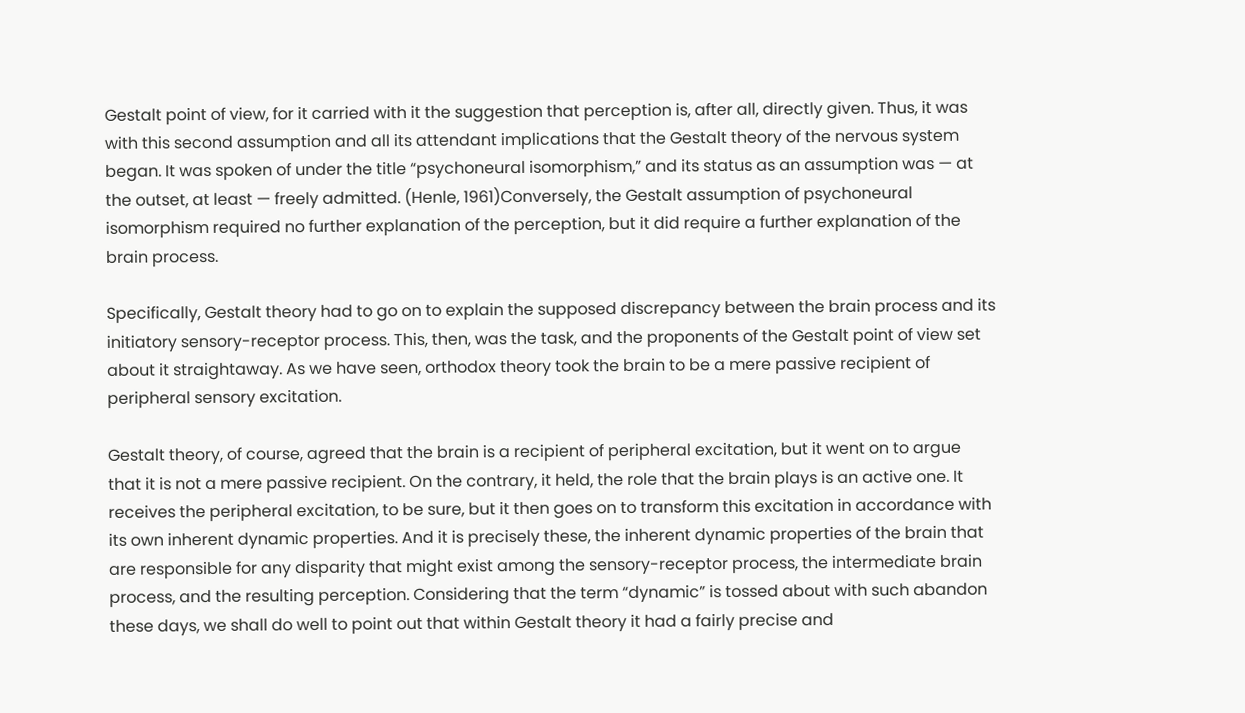Gestalt point of view, for it carried with it the suggestion that perception is, after all, directly given. Thus, it was with this second assumption and all its attendant implications that the Gestalt theory of the nervous system began. It was spoken of under the title “psychoneural isomorphism,” and its status as an assumption was — at the outset, at least — freely admitted. (Henle, 1961)Conversely, the Gestalt assumption of psychoneural isomorphism required no further explanation of the perception, but it did require a further explanation of the brain process.

Specifically, Gestalt theory had to go on to explain the supposed discrepancy between the brain process and its initiatory sensory-receptor process. This, then, was the task, and the proponents of the Gestalt point of view set about it straightaway. As we have seen, orthodox theory took the brain to be a mere passive recipient of peripheral sensory excitation.

Gestalt theory, of course, agreed that the brain is a recipient of peripheral excitation, but it went on to argue that it is not a mere passive recipient. On the contrary, it held, the role that the brain plays is an active one. It receives the peripheral excitation, to be sure, but it then goes on to transform this excitation in accordance with its own inherent dynamic properties. And it is precisely these, the inherent dynamic properties of the brain that are responsible for any disparity that might exist among the sensory-receptor process, the intermediate brain process, and the resulting perception. Considering that the term “dynamic” is tossed about with such abandon these days, we shall do well to point out that within Gestalt theory it had a fairly precise and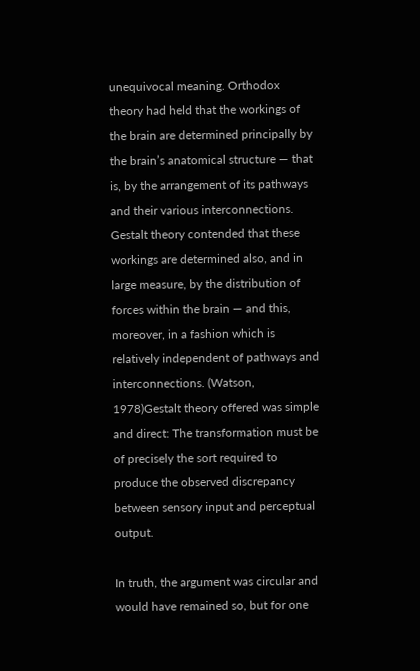unequivocal meaning. Orthodox theory had held that the workings of the brain are determined principally by the brain’s anatomical structure — that is, by the arrangement of its pathways and their various interconnections. Gestalt theory contended that these workings are determined also, and in large measure, by the distribution of forces within the brain — and this, moreover, in a fashion which is relatively independent of pathways and interconnections. (Watson, 1978)Gestalt theory offered was simple and direct: The transformation must be of precisely the sort required to produce the observed discrepancy between sensory input and perceptual output.

In truth, the argument was circular and would have remained so, but for one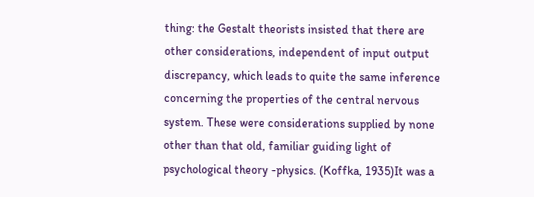thing: the Gestalt theorists insisted that there are other considerations, independent of input output discrepancy, which leads to quite the same inference concerning the properties of the central nervous system. These were considerations supplied by none other than that old, familiar guiding light of psychological theory -physics. (Koffka, 1935)It was a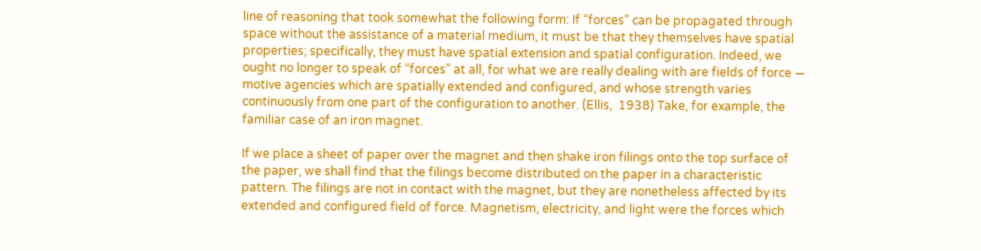line of reasoning that took somewhat the following form: If “forces” can be propagated through space without the assistance of a material medium, it must be that they themselves have spatial properties; specifically, they must have spatial extension and spatial configuration. Indeed, we ought no longer to speak of “forces” at all, for what we are really dealing with are fields of force — motive agencies which are spatially extended and configured, and whose strength varies continuously from one part of the configuration to another. (Ellis,  1938) Take, for example, the familiar case of an iron magnet.

If we place a sheet of paper over the magnet and then shake iron filings onto the top surface of the paper, we shall find that the filings become distributed on the paper in a characteristic pattern. The filings are not in contact with the magnet, but they are nonetheless affected by its extended and configured field of force. Magnetism, electricity, and light were the forces which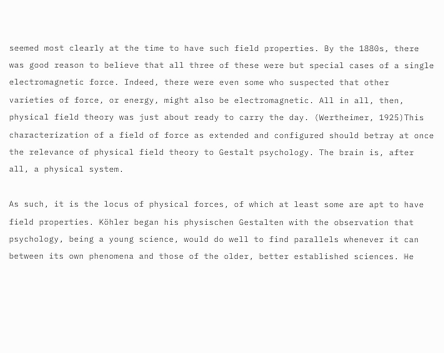seemed most clearly at the time to have such field properties. By the 1880s, there was good reason to believe that all three of these were but special cases of a single electromagnetic force. Indeed, there were even some who suspected that other varieties of force, or energy, might also be electromagnetic. All in all, then, physical field theory was just about ready to carry the day. (Wertheimer, 1925)This characterization of a field of force as extended and configured should betray at once the relevance of physical field theory to Gestalt psychology. The brain is, after all, a physical system.

As such, it is the locus of physical forces, of which at least some are apt to have field properties. Köhler began his physischen Gestalten with the observation that psychology, being a young science, would do well to find parallels whenever it can between its own phenomena and those of the older, better established sciences. He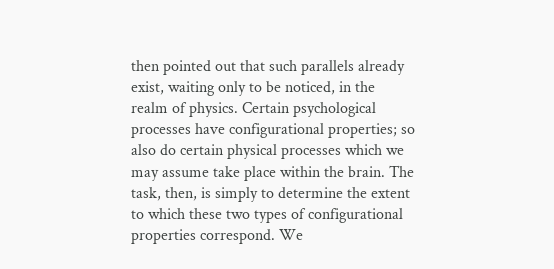then pointed out that such parallels already exist, waiting only to be noticed, in the realm of physics. Certain psychological processes have configurational properties; so also do certain physical processes which we may assume take place within the brain. The task, then, is simply to determine the extent to which these two types of configurational properties correspond. We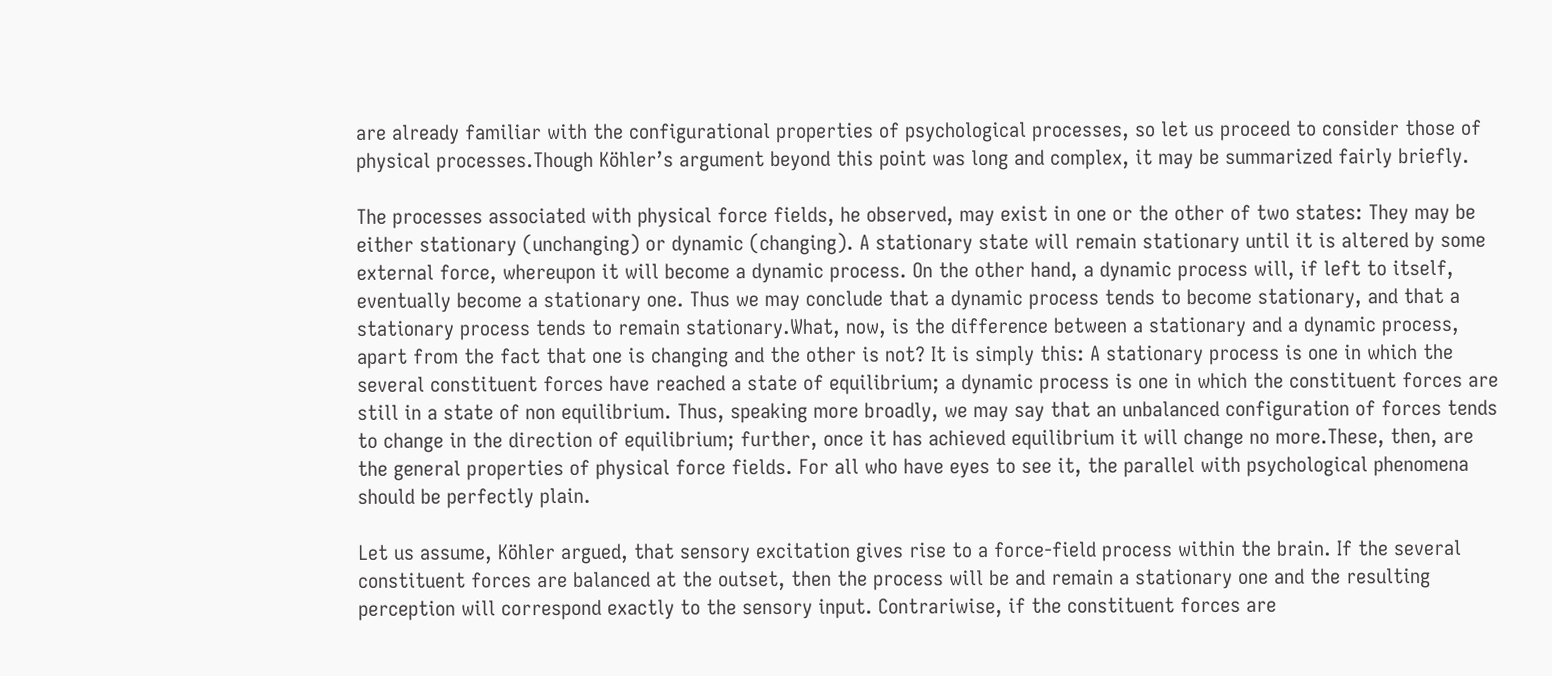are already familiar with the configurational properties of psychological processes, so let us proceed to consider those of physical processes.Though Köhler’s argument beyond this point was long and complex, it may be summarized fairly briefly.

The processes associated with physical force fields, he observed, may exist in one or the other of two states: They may be either stationary (unchanging) or dynamic (changing). A stationary state will remain stationary until it is altered by some external force, whereupon it will become a dynamic process. On the other hand, a dynamic process will, if left to itself, eventually become a stationary one. Thus we may conclude that a dynamic process tends to become stationary, and that a stationary process tends to remain stationary.What, now, is the difference between a stationary and a dynamic process, apart from the fact that one is changing and the other is not? It is simply this: A stationary process is one in which the several constituent forces have reached a state of equilibrium; a dynamic process is one in which the constituent forces are still in a state of non equilibrium. Thus, speaking more broadly, we may say that an unbalanced configuration of forces tends to change in the direction of equilibrium; further, once it has achieved equilibrium it will change no more.These, then, are the general properties of physical force fields. For all who have eyes to see it, the parallel with psychological phenomena should be perfectly plain.

Let us assume, Köhler argued, that sensory excitation gives rise to a force-field process within the brain. If the several constituent forces are balanced at the outset, then the process will be and remain a stationary one and the resulting perception will correspond exactly to the sensory input. Contrariwise, if the constituent forces are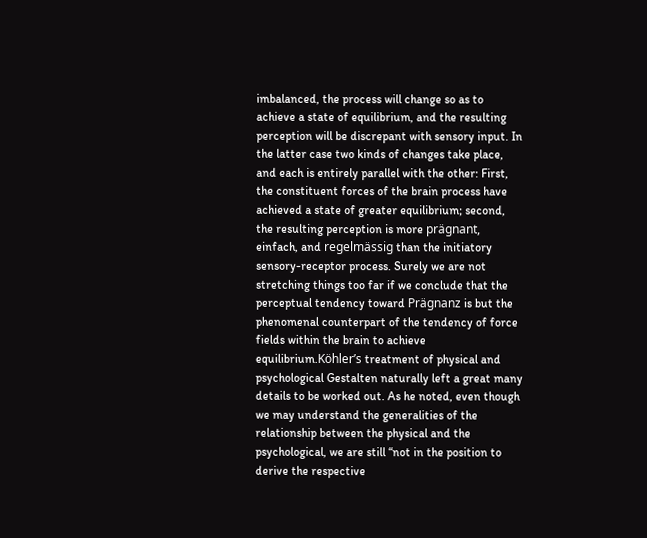imbalanced, the process will change so as to achieve a state of equilibrium, and the resulting perception will be discrepant with sensory input. In the latter case two kinds of changes take place, and each is entirely parallel with the other: First, the constituent forces of the brain process have achieved a state of greater equilibrium; second, the resulting perception is more prägnant, einfach, and regelmässig than the initiatory sensory-receptor process. Surely we are not stretching things too far if we conclude that the perceptual tendency toward Prägnanz is but the phenomenal counterpart of the tendency of force fields within the brain to achieve equilibrium.Köhler’s treatment of physical and psychological Gestalten naturally left a great many details to be worked out. As he noted, even though we may understand the generalities of the relationship between the physical and the psychological, we are still “not in the position to derive the respective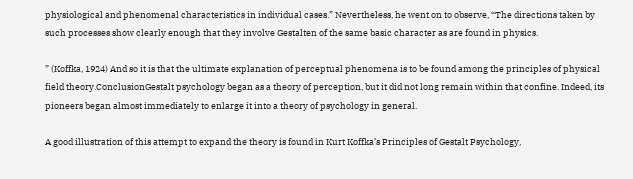physiological and phenomenal characteristics in individual cases.” Nevertheless, he went on to observe, “The directions taken by such processes show clearly enough that they involve Gestalten of the same basic character as are found in physics.

” (Koffka, 1924) And so it is that the ultimate explanation of perceptual phenomena is to be found among the principles of physical field theory.ConclusionGestalt psychology began as a theory of perception, but it did not long remain within that confine. Indeed, its pioneers began almost immediately to enlarge it into a theory of psychology in general.

A good illustration of this attempt to expand the theory is found in Kurt Koffka’s Principles of Gestalt Psychology,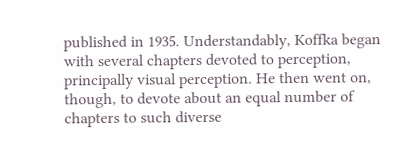published in 1935. Understandably, Koffka began with several chapters devoted to perception, principally visual perception. He then went on, though, to devote about an equal number of chapters to such diverse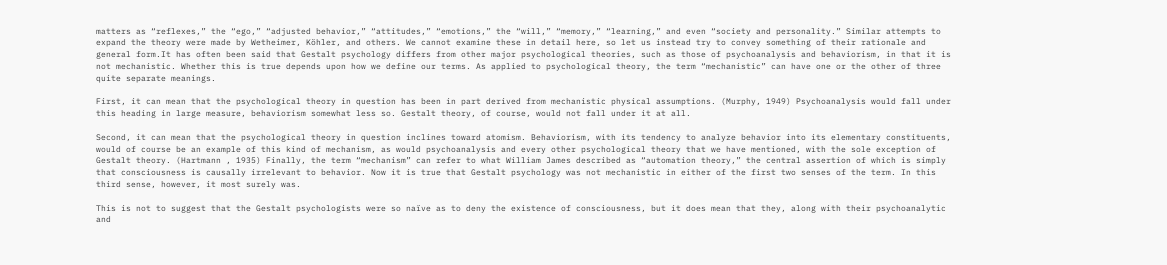matters as “reflexes,” the “ego,” “adjusted behavior,” “attitudes,” “emotions,” the “will,” “memory,” “learning,” and even “society and personality.” Similar attempts to expand the theory were made by Wetheimer, Köhler, and others. We cannot examine these in detail here, so let us instead try to convey something of their rationale and general form.It has often been said that Gestalt psychology differs from other major psychological theories, such as those of psychoanalysis and behaviorism, in that it is not mechanistic. Whether this is true depends upon how we define our terms. As applied to psychological theory, the term “mechanistic” can have one or the other of three quite separate meanings.

First, it can mean that the psychological theory in question has been in part derived from mechanistic physical assumptions. (Murphy, 1949) Psychoanalysis would fall under this heading in large measure, behaviorism somewhat less so. Gestalt theory, of course, would not fall under it at all.

Second, it can mean that the psychological theory in question inclines toward atomism. Behaviorism, with its tendency to analyze behavior into its elementary constituents, would of course be an example of this kind of mechanism, as would psychoanalysis and every other psychological theory that we have mentioned, with the sole exception of Gestalt theory. (Hartmann , 1935) Finally, the term “mechanism” can refer to what William James described as “automation theory,” the central assertion of which is simply that consciousness is causally irrelevant to behavior. Now it is true that Gestalt psychology was not mechanistic in either of the first two senses of the term. In this third sense, however, it most surely was.

This is not to suggest that the Gestalt psychologists were so naïve as to deny the existence of consciousness, but it does mean that they, along with their psychoanalytic and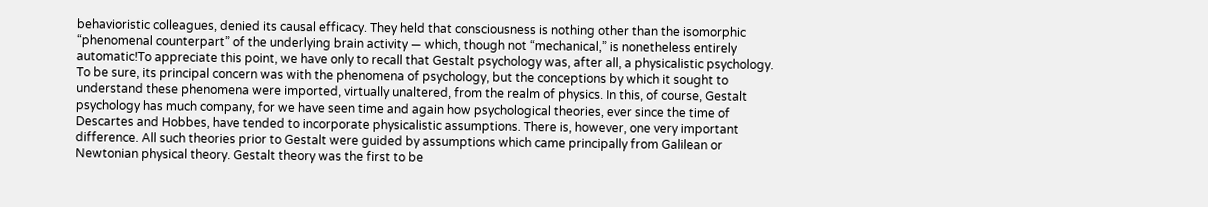behavioristic colleagues, denied its causal efficacy. They held that consciousness is nothing other than the isomorphic “phenomenal counterpart” of the underlying brain activity — which, though not “mechanical,” is nonetheless entirely automatic!To appreciate this point, we have only to recall that Gestalt psychology was, after all, a physicalistic psychology. To be sure, its principal concern was with the phenomena of psychology, but the conceptions by which it sought to understand these phenomena were imported, virtually unaltered, from the realm of physics. In this, of course, Gestalt psychology has much company, for we have seen time and again how psychological theories, ever since the time of Descartes and Hobbes, have tended to incorporate physicalistic assumptions. There is, however, one very important difference. All such theories prior to Gestalt were guided by assumptions which came principally from Galilean or Newtonian physical theory. Gestalt theory was the first to be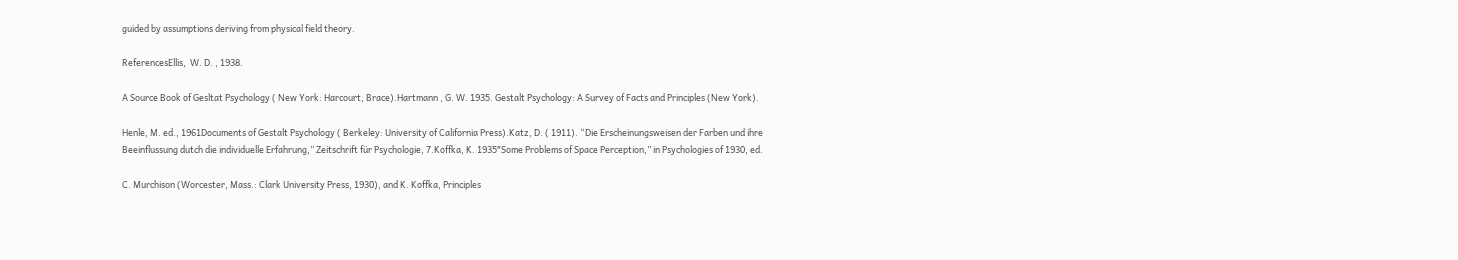guided by assumptions deriving from physical field theory.

ReferencesEllis,  W. D. , 1938.

A Source Book of Gesltat Psychology ( New York: Harcourt, Brace).Hartmann , G. W. 1935. Gestalt Psychology: A Survey of Facts and Principles (New York).

Henle, M. ed., 1961Documents of Gestalt Psychology ( Berkeley: University of California Press).Katz, D. ( 1911). “Die Erscheinungsweisen der Farben und ihre Beeinflussung dutch die individuelle Erfahrung,” Zeitschrift für Psychologie, 7.Koffka, K. 1935″Some Problems of Space Perception,” in Psychologies of 1930, ed.

C. Murchison (Worcester, Mass.: Clark University Press, 1930), and K. Koffka, Principles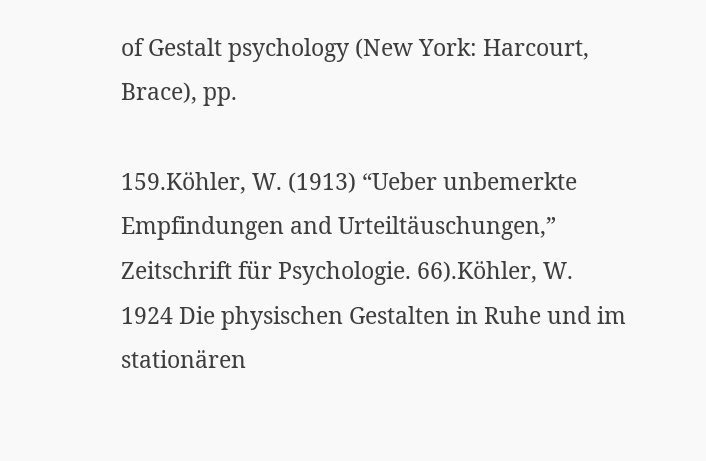of Gestalt psychology (New York: Harcourt, Brace), pp.

159.Köhler, W. (1913) “Ueber unbemerkte Empfindungen and Urteiltäuschungen,” Zeitschrift für Psychologie. 66).Köhler, W. 1924 Die physischen Gestalten in Ruhe und im stationären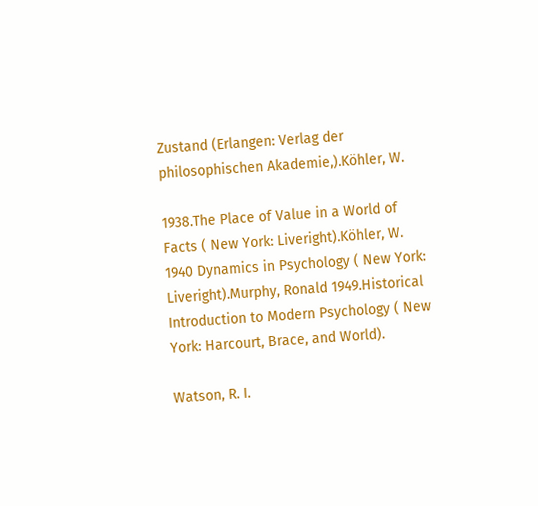Zustand (Erlangen: Verlag der philosophischen Akademie,).Köhler, W.

1938.The Place of Value in a World of Facts ( New York: Liveright).Köhler, W. 1940 Dynamics in Psychology ( New York: Liveright).Murphy, Ronald 1949.Historical Introduction to Modern Psychology ( New York: Harcourt, Brace, and World).

Watson, R. I.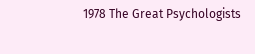1978 The Great Psychologists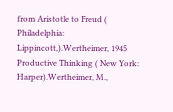from Aristotle to Freud ( Philadelphia: Lippincott,).Wertheimer, 1945 Productive Thinking ( New York: Harper).Wertheimer, M.,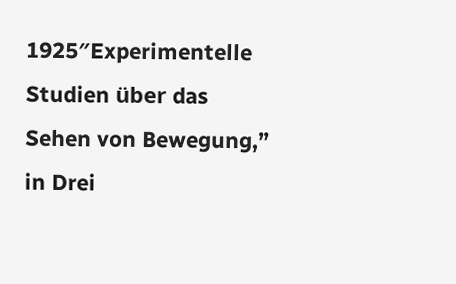1925″Experimentelle Studien über das Sehen von Bewegung,” in Drei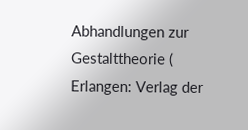Abhandlungen zur Gestalttheorie ( Erlangen: Verlag der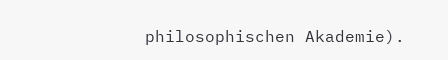philosophischen Akademie).